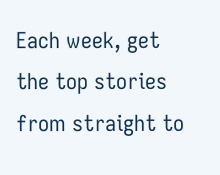Each week, get the top stories from straight to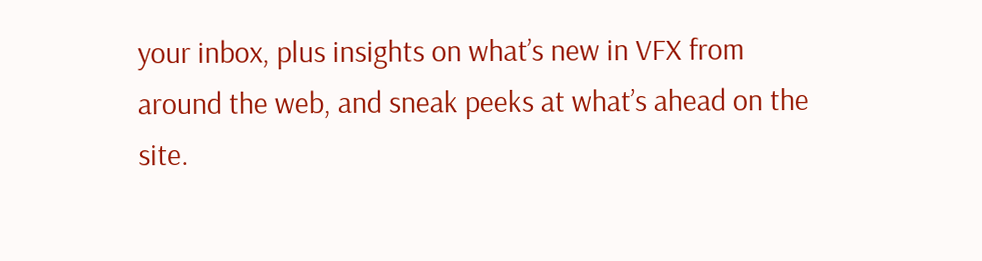your inbox, plus insights on what’s new in VFX from around the web, and sneak peeks at what’s ahead on the site.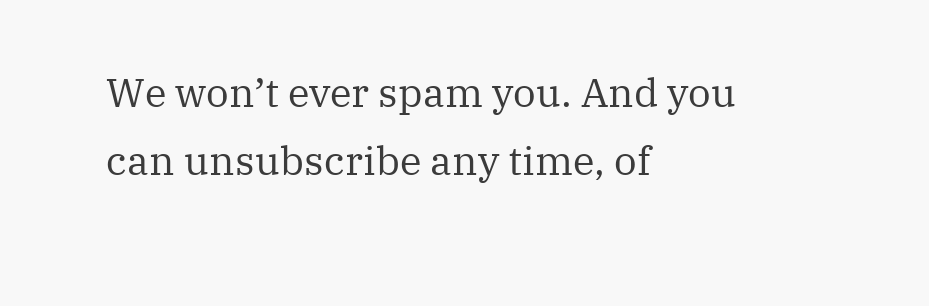We won’t ever spam you. And you can unsubscribe any time, of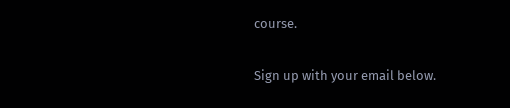course.

Sign up with your email below.